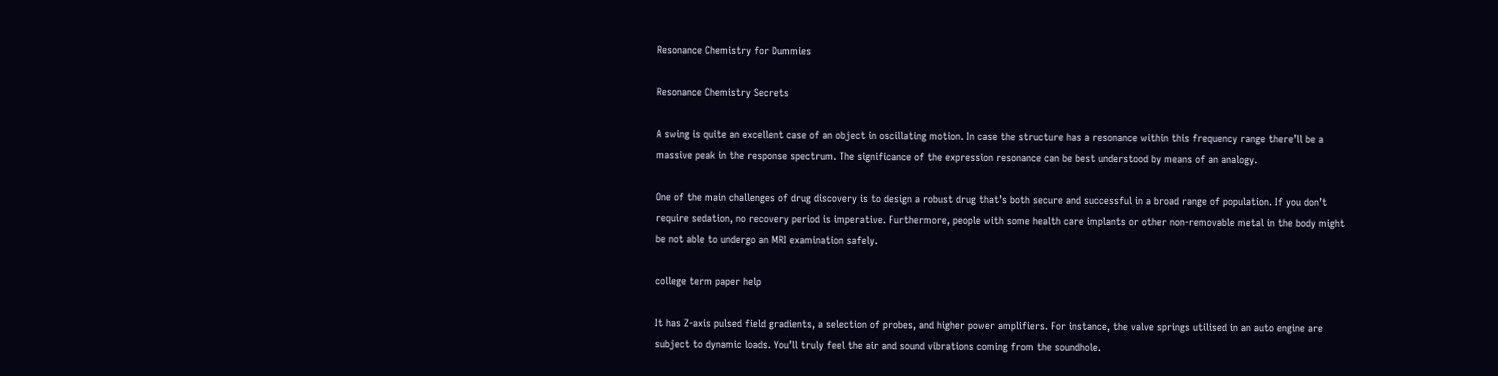Resonance Chemistry for Dummies

Resonance Chemistry Secrets

A swing is quite an excellent case of an object in oscillating motion. In case the structure has a resonance within this frequency range there’ll be a massive peak in the response spectrum. The significance of the expression resonance can be best understood by means of an analogy.

One of the main challenges of drug discovery is to design a robust drug that’s both secure and successful in a broad range of population. If you don’t require sedation, no recovery period is imperative. Furthermore, people with some health care implants or other non-removable metal in the body might be not able to undergo an MRI examination safely.

college term paper help

It has Z-axis pulsed field gradients, a selection of probes, and higher power amplifiers. For instance, the valve springs utilised in an auto engine are subject to dynamic loads. You’ll truly feel the air and sound vibrations coming from the soundhole.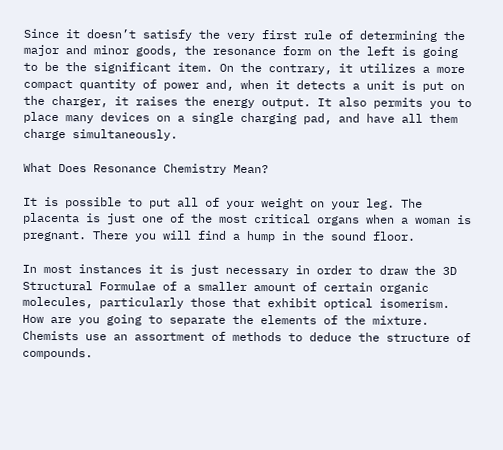Since it doesn’t satisfy the very first rule of determining the major and minor goods, the resonance form on the left is going to be the significant item. On the contrary, it utilizes a more compact quantity of power and, when it detects a unit is put on the charger, it raises the energy output. It also permits you to place many devices on a single charging pad, and have all them charge simultaneously.

What Does Resonance Chemistry Mean?

It is possible to put all of your weight on your leg. The placenta is just one of the most critical organs when a woman is pregnant. There you will find a hump in the sound floor.

In most instances it is just necessary in order to draw the 3D Structural Formulae of a smaller amount of certain organic molecules, particularly those that exhibit optical isomerism. How are you going to separate the elements of the mixture. Chemists use an assortment of methods to deduce the structure of compounds.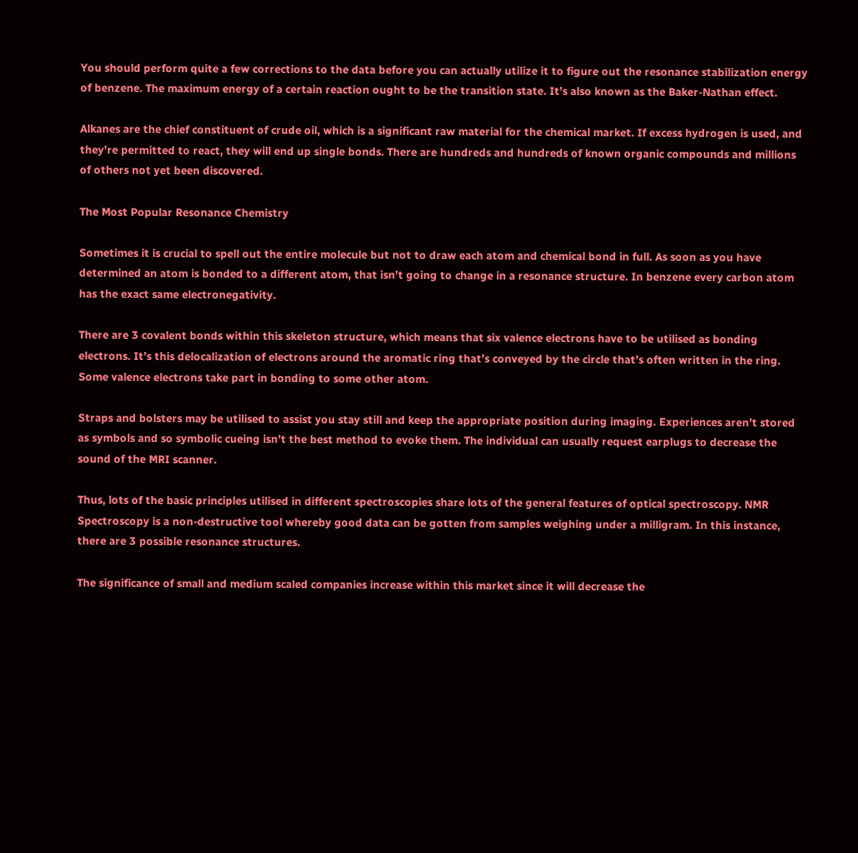You should perform quite a few corrections to the data before you can actually utilize it to figure out the resonance stabilization energy of benzene. The maximum energy of a certain reaction ought to be the transition state. It’s also known as the Baker-Nathan effect.

Alkanes are the chief constituent of crude oil, which is a significant raw material for the chemical market. If excess hydrogen is used, and they’re permitted to react, they will end up single bonds. There are hundreds and hundreds of known organic compounds and millions of others not yet been discovered.

The Most Popular Resonance Chemistry

Sometimes it is crucial to spell out the entire molecule but not to draw each atom and chemical bond in full. As soon as you have determined an atom is bonded to a different atom, that isn’t going to change in a resonance structure. In benzene every carbon atom has the exact same electronegativity.

There are 3 covalent bonds within this skeleton structure, which means that six valence electrons have to be utilised as bonding electrons. It’s this delocalization of electrons around the aromatic ring that’s conveyed by the circle that’s often written in the ring. Some valence electrons take part in bonding to some other atom.

Straps and bolsters may be utilised to assist you stay still and keep the appropriate position during imaging. Experiences aren’t stored as symbols and so symbolic cueing isn’t the best method to evoke them. The individual can usually request earplugs to decrease the sound of the MRI scanner.

Thus, lots of the basic principles utilised in different spectroscopies share lots of the general features of optical spectroscopy. NMR Spectroscopy is a non-destructive tool whereby good data can be gotten from samples weighing under a milligram. In this instance, there are 3 possible resonance structures.

The significance of small and medium scaled companies increase within this market since it will decrease the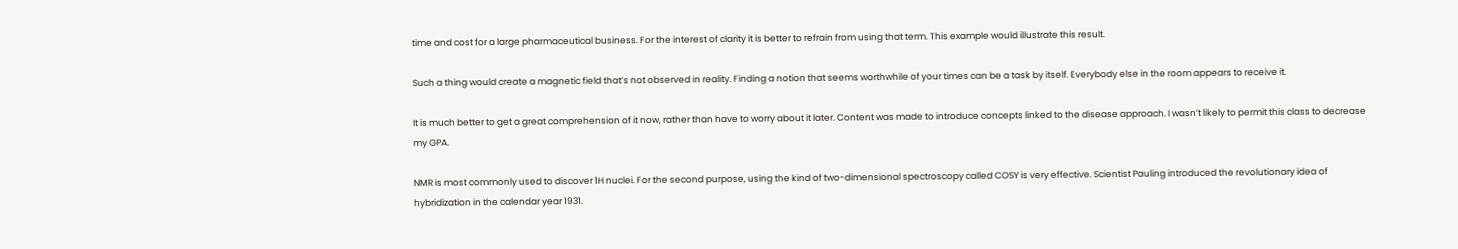time and cost for a large pharmaceutical business. For the interest of clarity it is better to refrain from using that term. This example would illustrate this result.

Such a thing would create a magnetic field that’s not observed in reality. Finding a notion that seems worthwhile of your times can be a task by itself. Everybody else in the room appears to receive it.

It is much better to get a great comprehension of it now, rather than have to worry about it later. Content was made to introduce concepts linked to the disease approach. I wasn’t likely to permit this class to decrease my GPA.

NMR is most commonly used to discover 1H nuclei. For the second purpose, using the kind of two-dimensional spectroscopy called COSY is very effective. Scientist Pauling introduced the revolutionary idea of hybridization in the calendar year 1931.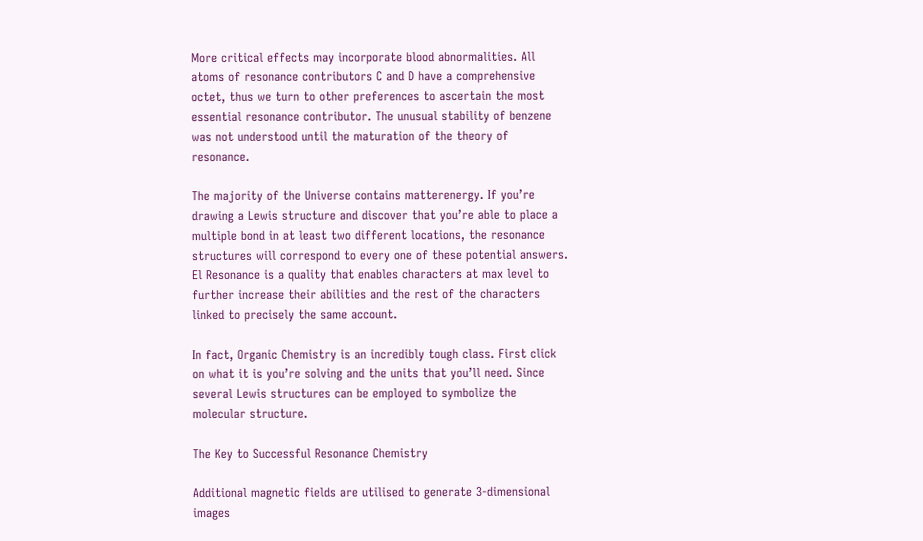More critical effects may incorporate blood abnormalities. All atoms of resonance contributors C and D have a comprehensive octet, thus we turn to other preferences to ascertain the most essential resonance contributor. The unusual stability of benzene was not understood until the maturation of the theory of resonance.

The majority of the Universe contains matterenergy. If you’re drawing a Lewis structure and discover that you’re able to place a multiple bond in at least two different locations, the resonance structures will correspond to every one of these potential answers. El Resonance is a quality that enables characters at max level to further increase their abilities and the rest of the characters linked to precisely the same account.

In fact, Organic Chemistry is an incredibly tough class. First click on what it is you’re solving and the units that you’ll need. Since several Lewis structures can be employed to symbolize the molecular structure.

The Key to Successful Resonance Chemistry

Additional magnetic fields are utilised to generate 3-dimensional images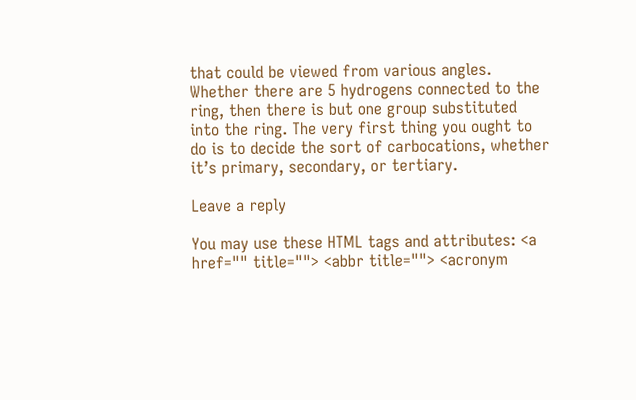that could be viewed from various angles. Whether there are 5 hydrogens connected to the ring, then there is but one group substituted into the ring. The very first thing you ought to do is to decide the sort of carbocations, whether it’s primary, secondary, or tertiary.

Leave a reply

You may use these HTML tags and attributes: <a href="" title=""> <abbr title=""> <acronym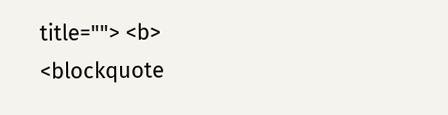title=""> <b> <blockquote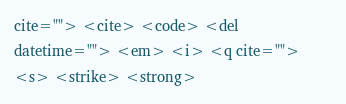cite=""> <cite> <code> <del datetime=""> <em> <i> <q cite=""> <s> <strike> <strong>